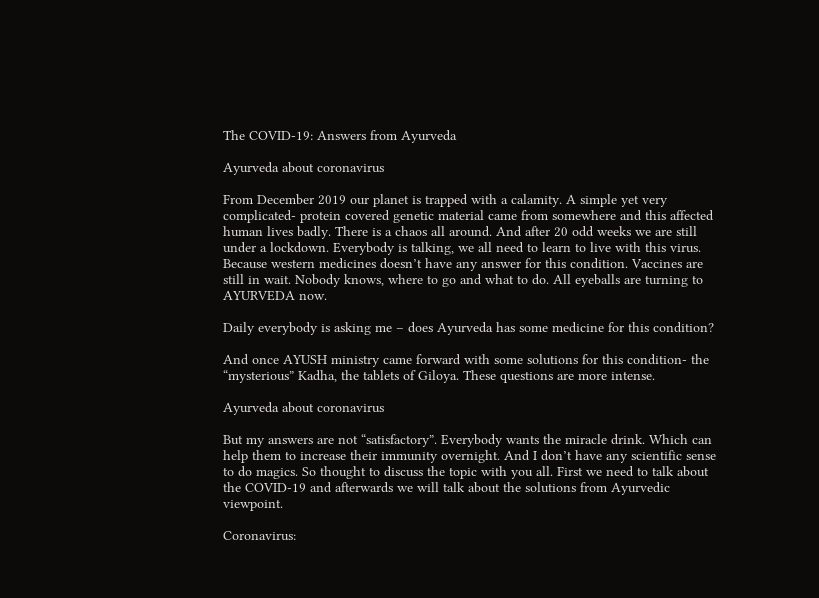The COVID-19: Answers from Ayurveda

Ayurveda about coronavirus

From December 2019 our planet is trapped with a calamity. A simple yet very complicated- protein covered genetic material came from somewhere and this affected human lives badly. There is a chaos all around. And after 20 odd weeks we are still under a lockdown. Everybody is talking, we all need to learn to live with this virus. Because western medicines doesn’t have any answer for this condition. Vaccines are still in wait. Nobody knows, where to go and what to do. All eyeballs are turning to AYURVEDA now.

Daily everybody is asking me – does Ayurveda has some medicine for this condition?

And once AYUSH ministry came forward with some solutions for this condition- the “mysterious” Kadha, the tablets of Giloya. These questions are more intense.

Ayurveda about coronavirus

But my answers are not “satisfactory”. Everybody wants the miracle drink. Which can help them to increase their immunity overnight. And I don’t have any scientific sense to do magics. So thought to discuss the topic with you all. First we need to talk about the COVID-19 and afterwards we will talk about the solutions from Ayurvedic viewpoint.

Coronavirus: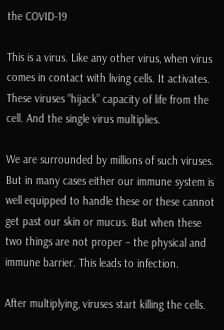the COVID-19

This is a virus. Like any other virus, when virus comes in contact with living cells. It activates. These viruses “hijack” capacity of life from the cell. And the single virus multiplies.

We are surrounded by millions of such viruses. But in many cases either our immune system is well equipped to handle these or these cannot get past our skin or mucus. But when these two things are not proper – the physical and immune barrier. This leads to infection.

After multiplying, viruses start killing the cells.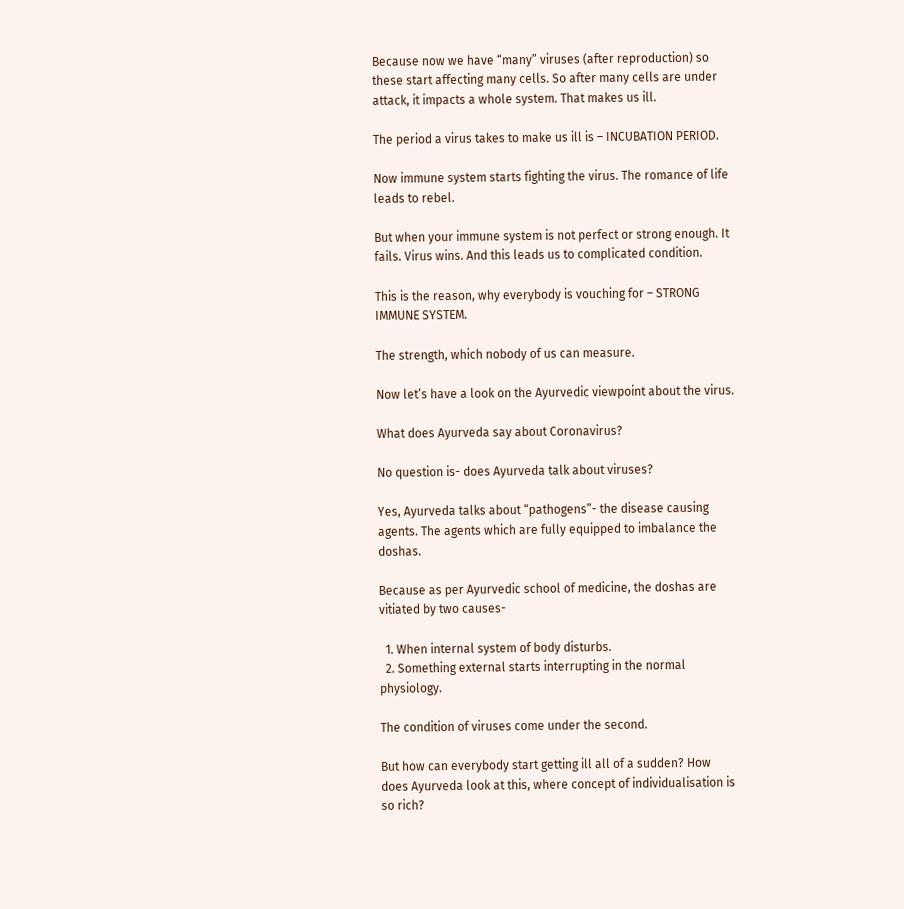Because now we have “many” viruses (after reproduction) so these start affecting many cells. So after many cells are under attack, it impacts a whole system. That makes us ill.

The period a virus takes to make us ill is – INCUBATION PERIOD.

Now immune system starts fighting the virus. The romance of life leads to rebel.

But when your immune system is not perfect or strong enough. It fails. Virus wins. And this leads us to complicated condition.

This is the reason, why everybody is vouching for – STRONG IMMUNE SYSTEM.

The strength, which nobody of us can measure.

Now let’s have a look on the Ayurvedic viewpoint about the virus.

What does Ayurveda say about Coronavirus?

No question is- does Ayurveda talk about viruses?

Yes, Ayurveda talks about “pathogens”- the disease causing agents. The agents which are fully equipped to imbalance the doshas.

Because as per Ayurvedic school of medicine, the doshas are vitiated by two causes-

  1. When internal system of body disturbs.
  2. Something external starts interrupting in the normal physiology.

The condition of viruses come under the second.

But how can everybody start getting ill all of a sudden? How does Ayurveda look at this, where concept of individualisation is so rich?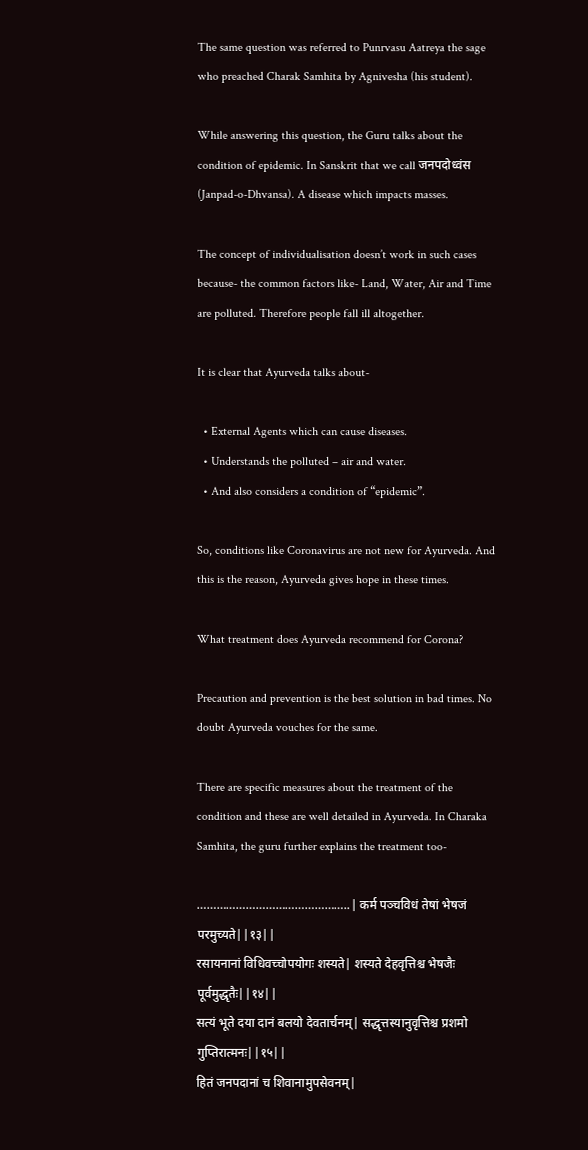The same question was referred to Punrvasu Aatreya the sage who preached Charak Samhita by Agnivesha (his student).

While answering this question, the Guru talks about the condition of epidemic. In Sanskrit that we call जनपदोध्वंस (Janpad-o-Dhvansa). A disease which impacts masses.

The concept of individualisation doesn’t work in such cases because- the common factors like- Land, Water, Air and Time are polluted. Therefore people fall ill altogether.

It is clear that Ayurveda talks about-

  • External Agents which can cause diseases.
  • Understands the polluted – air and water.
  • And also considers a condition of “epidemic”.

So, conditions like Coronavirus are not new for Ayurveda. And this is the reason, Ayurveda gives hope in these times.

What treatment does Ayurveda recommend for Corona?

Precaution and prevention is the best solution in bad times. No doubt Ayurveda vouches for the same.

There are specific measures about the treatment of the condition and these are well detailed in Ayurveda. In Charaka Samhita, the guru further explains the treatment too-

………………………………………..| कर्म पञ्चविधं तेषां भेषजं परमुच्यते||१३||
रसायनानां विधिवच्चोपयोगः शस्यते| शस्यते देहवृत्तिश्च भेषजैः पूर्वमुद्धृतैः||१४||
सत्यं भूते दया दानं बलयो देवतार्चनम्| सद्धृत्तस्यानुवृत्तिश्च प्रशमो गुप्तिरात्मनः||१५||
हितं जनपदानां च शिवानामुपसेवनम्|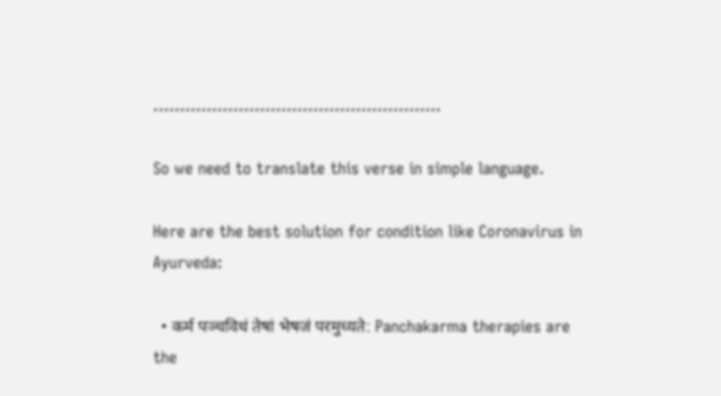………………………………………………

So we need to translate this verse in simple language.

Here are the best solution for condition like Coronavirus in Ayurveda:

  • कर्म पञ्चविधं तेषां भेषजं परमुच्यते: Panchakarma therapies are the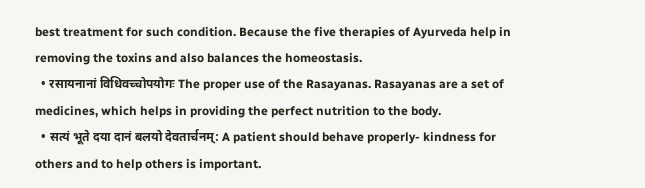best treatment for such condition. Because the five therapies of Ayurveda help in removing the toxins and also balances the homeostasis.
  • रसायनानां विधिवच्चोपयोगः The proper use of the Rasayanas. Rasayanas are a set of medicines, which helps in providing the perfect nutrition to the body.
  • सत्यं भूते दया दानं बलयो देवतार्चनम्: A patient should behave properly- kindness for others and to help others is important.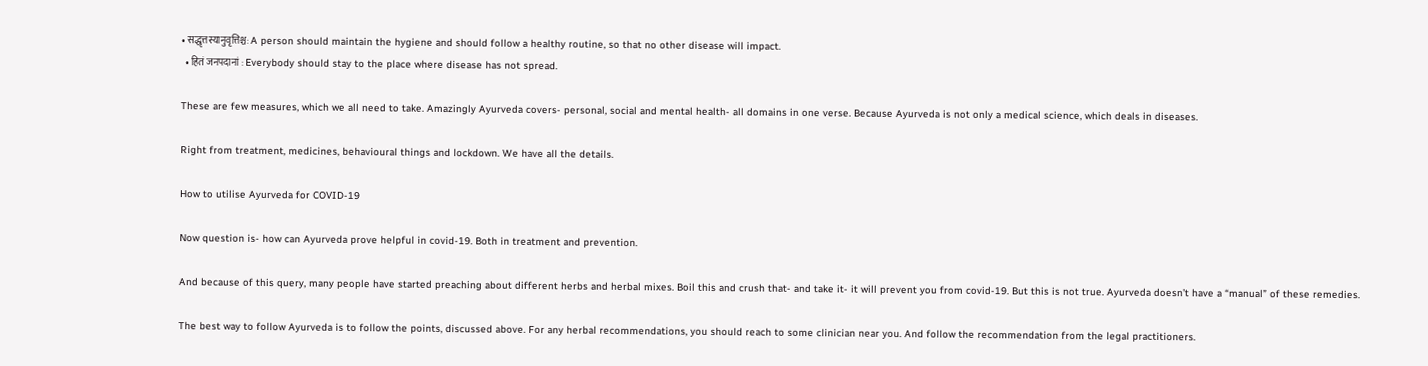• सद्धृत्तस्यानुवृत्तिश्च: A person should maintain the hygiene and should follow a healthy routine, so that no other disease will impact.
  • हितं जनपदानां : Everybody should stay to the place where disease has not spread.

These are few measures, which we all need to take. Amazingly Ayurveda covers- personal, social and mental health- all domains in one verse. Because Ayurveda is not only a medical science, which deals in diseases.

Right from treatment, medicines, behavioural things and lockdown. We have all the details.

How to utilise Ayurveda for COVID-19

Now question is- how can Ayurveda prove helpful in covid-19. Both in treatment and prevention.

And because of this query, many people have started preaching about different herbs and herbal mixes. Boil this and crush that- and take it- it will prevent you from covid-19. But this is not true. Ayurveda doesn’t have a “manual” of these remedies.

The best way to follow Ayurveda is to follow the points, discussed above. For any herbal recommendations, you should reach to some clinician near you. And follow the recommendation from the legal practitioners.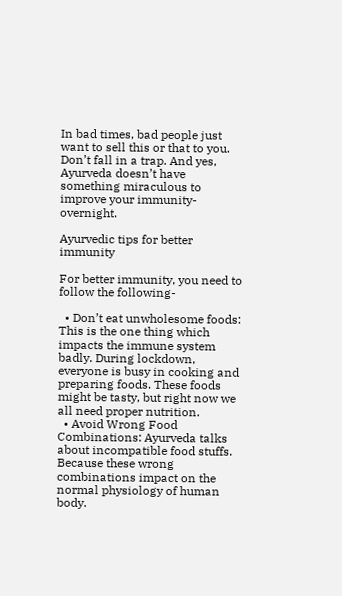In bad times, bad people just want to sell this or that to you. Don’t fall in a trap. And yes, Ayurveda doesn’t have something miraculous to improve your immunity- overnight.

Ayurvedic tips for better immunity

For better immunity, you need to follow the following-

  • Don’t eat unwholesome foods: This is the one thing which impacts the immune system badly. During lockdown, everyone is busy in cooking and preparing foods. These foods might be tasty, but right now we all need proper nutrition.
  • Avoid Wrong Food Combinations: Ayurveda talks about incompatible food stuffs. Because these wrong combinations impact on the normal physiology of human body.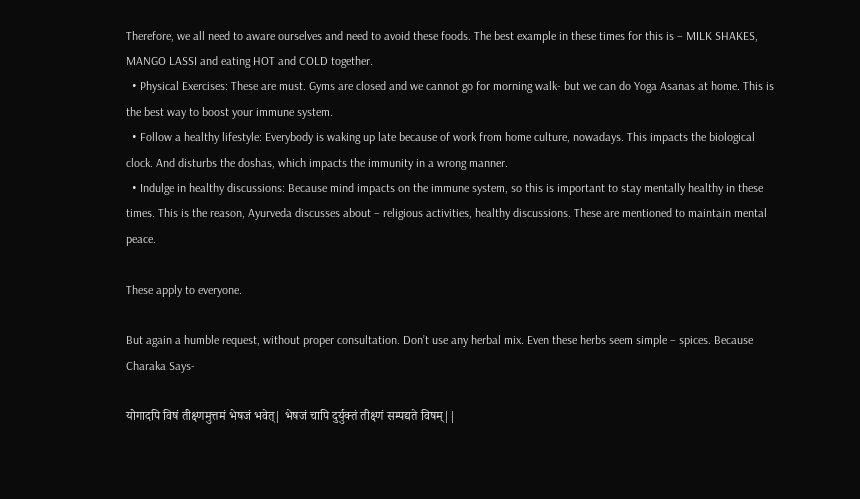Therefore, we all need to aware ourselves and need to avoid these foods. The best example in these times for this is – MILK SHAKES, MANGO LASSI and eating HOT and COLD together.
  • Physical Exercises: These are must. Gyms are closed and we cannot go for morning walk- but we can do Yoga Asanas at home. This is the best way to boost your immune system.
  • Follow a healthy lifestyle: Everybody is waking up late because of work from home culture, nowadays. This impacts the biological clock. And disturbs the doshas, which impacts the immunity in a wrong manner.
  • Indulge in healthy discussions: Because mind impacts on the immune system, so this is important to stay mentally healthy in these times. This is the reason, Ayurveda discusses about – religious activities, healthy discussions. These are mentioned to maintain mental peace.

These apply to everyone.

But again a humble request, without proper consultation. Don’t use any herbal mix. Even these herbs seem simple – spices. Because Charaka Says-

योगादपि विषं तीक्ष्णमुत्तमं भेषजं भवेत्| भेषजं चापि दुर्युक्तं तीक्ष्णं सम्पद्यते विषम्||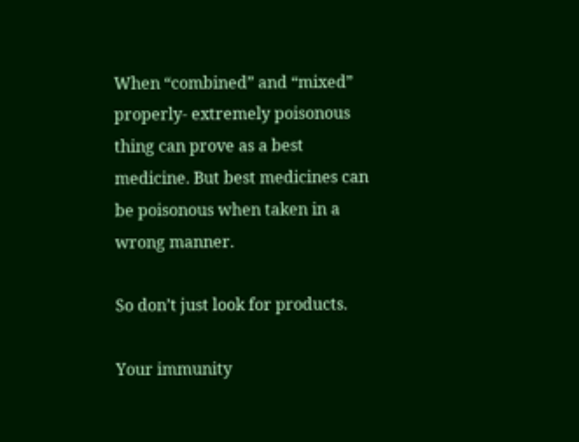When “combined” and “mixed” properly- extremely poisonous thing can prove as a best medicine. But best medicines can be poisonous when taken in a wrong manner.

So don’t just look for products.

Your immunity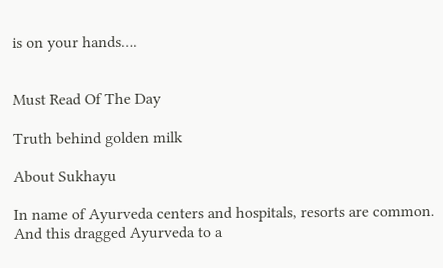is on your hands….


Must Read Of The Day

Truth behind golden milk

About Sukhayu

In name of Ayurveda centers and hospitals, resorts are common. And this dragged Ayurveda to a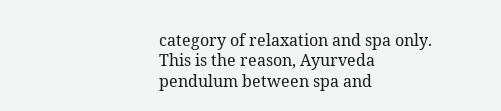category of relaxation and spa only. This is the reason, Ayurveda pendulum between spa and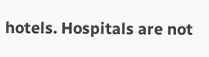hotels. Hospitals are not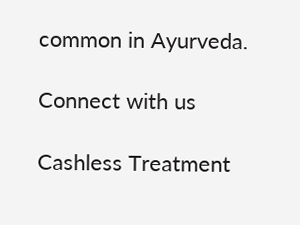common in Ayurveda.

Connect with us

Cashless Treatment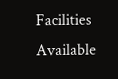Facilities Available